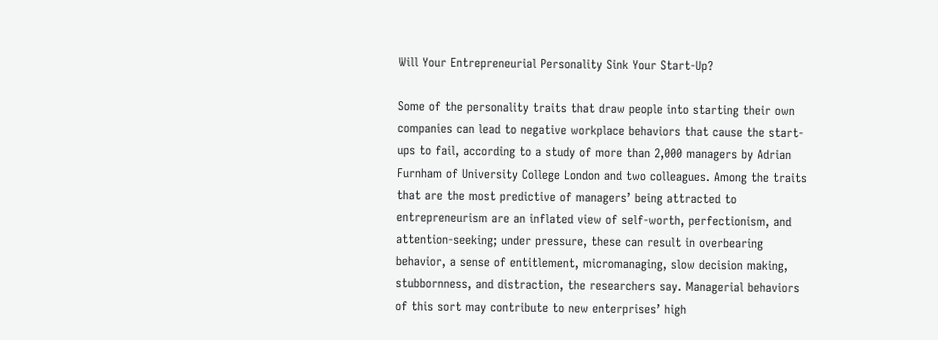Will Your Entrepreneurial Personality Sink Your Start-Up?

Some of the personality traits that draw people into starting their own companies can lead to negative workplace behaviors that cause the start-ups to fail, according to a study of more than 2,000 managers by Adrian Furnham of University College London and two colleagues. Among the traits that are the most predictive of managers’ being attracted to entrepreneurism are an inflated view of self-worth, perfectionism, and attention-seeking; under pressure, these can result in overbearing behavior, a sense of entitlement, micromanaging, slow decision making, stubbornness, and distraction, the researchers say. Managerial behaviors of this sort may contribute to new enterprises’ high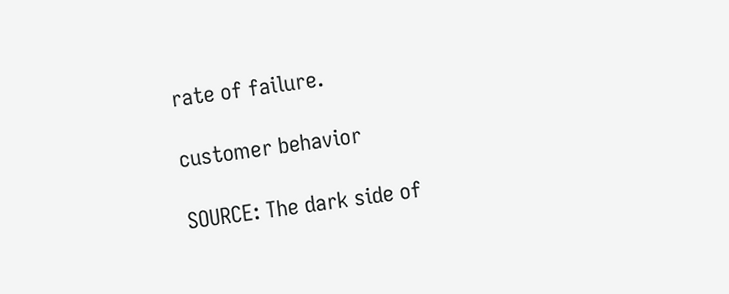rate of failure.

customer behavior

SOURCE: The dark side of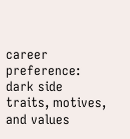career preference: dark side traits, motives, and values